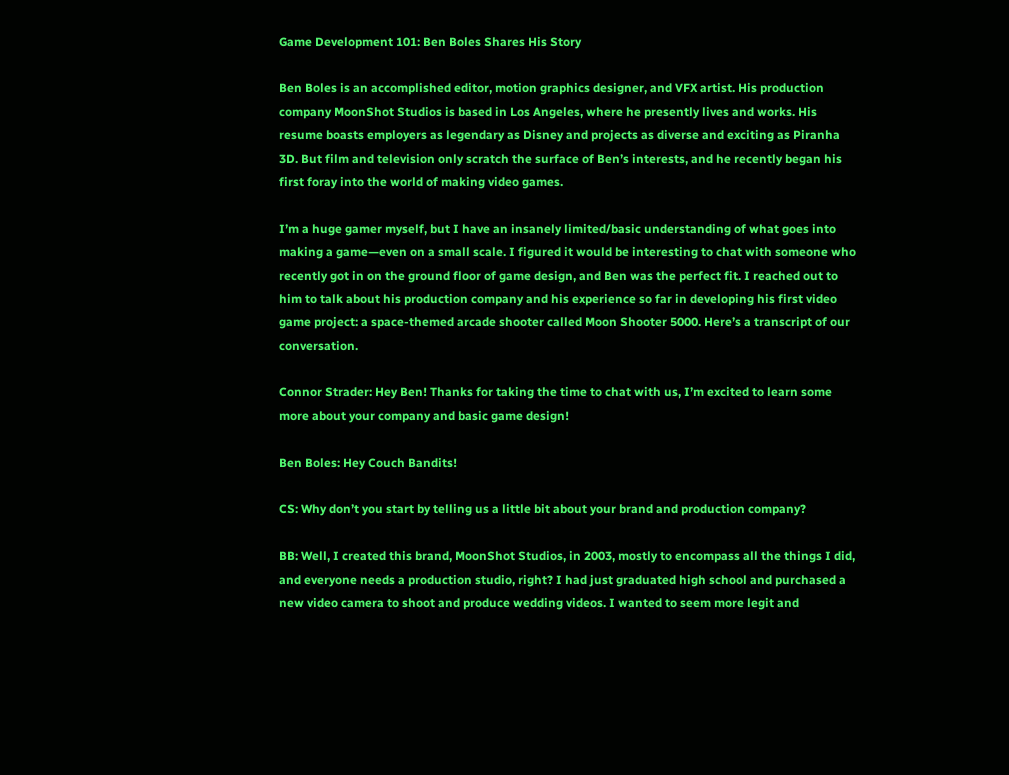Game Development 101: Ben Boles Shares His Story

Ben Boles is an accomplished editor, motion graphics designer, and VFX artist. His production company MoonShot Studios is based in Los Angeles, where he presently lives and works. His resume boasts employers as legendary as Disney and projects as diverse and exciting as Piranha 3D. But film and television only scratch the surface of Ben’s interests, and he recently began his first foray into the world of making video games.

I’m a huge gamer myself, but I have an insanely limited/basic understanding of what goes into making a game—even on a small scale. I figured it would be interesting to chat with someone who recently got in on the ground floor of game design, and Ben was the perfect fit. I reached out to him to talk about his production company and his experience so far in developing his first video game project: a space-themed arcade shooter called Moon Shooter 5000. Here’s a transcript of our conversation.

Connor Strader: Hey Ben! Thanks for taking the time to chat with us, I’m excited to learn some more about your company and basic game design!

Ben Boles: Hey Couch Bandits!

CS: Why don’t you start by telling us a little bit about your brand and production company?

BB: Well, I created this brand, MoonShot Studios, in 2003, mostly to encompass all the things I did, and everyone needs a production studio, right? I had just graduated high school and purchased a new video camera to shoot and produce wedding videos. I wanted to seem more legit and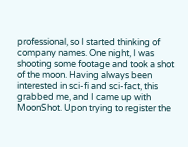professional, so I started thinking of company names. One night, I was shooting some footage and took a shot of the moon. Having always been interested in sci-fi and sci-fact, this grabbed me, and I came up with MoonShot. Upon trying to register the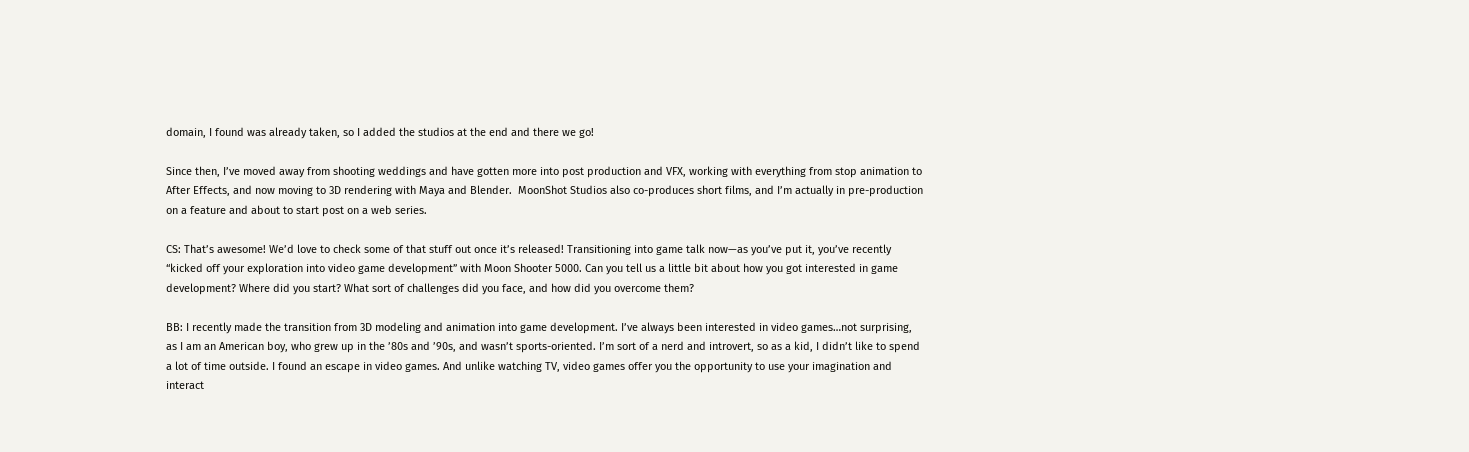domain, I found was already taken, so I added the studios at the end and there we go!

Since then, I’ve moved away from shooting weddings and have gotten more into post production and VFX, working with everything from stop animation to After Effects, and now moving to 3D rendering with Maya and Blender.  MoonShot Studios also co-produces short films, and I’m actually in pre-production on a feature and about to start post on a web series.

CS: That’s awesome! We’d love to check some of that stuff out once it’s released! Transitioning into game talk now—as you’ve put it, you’ve recently “kicked off your exploration into video game development” with Moon Shooter 5000. Can you tell us a little bit about how you got interested in game development? Where did you start? What sort of challenges did you face, and how did you overcome them?

BB: I recently made the transition from 3D modeling and animation into game development. I’ve always been interested in video games…not surprising, as I am an American boy, who grew up in the ’80s and ’90s, and wasn’t sports-oriented. I’m sort of a nerd and introvert, so as a kid, I didn’t like to spend a lot of time outside. I found an escape in video games. And unlike watching TV, video games offer you the opportunity to use your imagination and interact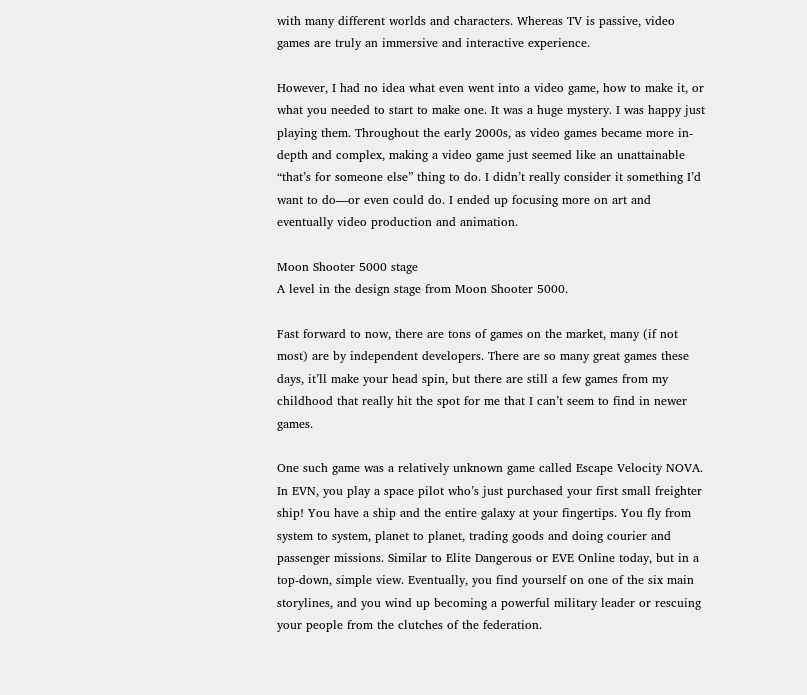with many different worlds and characters. Whereas TV is passive, video games are truly an immersive and interactive experience.

However, I had no idea what even went into a video game, how to make it, or what you needed to start to make one. It was a huge mystery. I was happy just playing them. Throughout the early 2000s, as video games became more in-depth and complex, making a video game just seemed like an unattainable “that’s for someone else” thing to do. I didn’t really consider it something I’d want to do—or even could do. I ended up focusing more on art and eventually video production and animation.

Moon Shooter 5000 stage
A level in the design stage from Moon Shooter 5000.

Fast forward to now, there are tons of games on the market, many (if not most) are by independent developers. There are so many great games these days, it’ll make your head spin, but there are still a few games from my childhood that really hit the spot for me that I can’t seem to find in newer games.

One such game was a relatively unknown game called Escape Velocity NOVA. In EVN, you play a space pilot who’s just purchased your first small freighter ship! You have a ship and the entire galaxy at your fingertips. You fly from system to system, planet to planet, trading goods and doing courier and passenger missions. Similar to Elite Dangerous or EVE Online today, but in a top-down, simple view. Eventually, you find yourself on one of the six main storylines, and you wind up becoming a powerful military leader or rescuing your people from the clutches of the federation.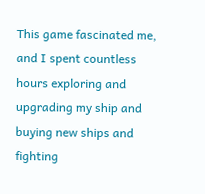This game fascinated me, and I spent countless hours exploring and upgrading my ship and buying new ships and fighting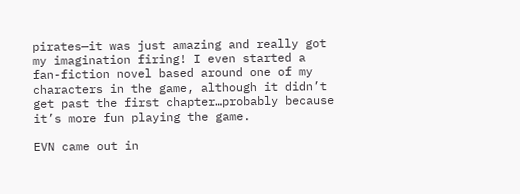pirates—it was just amazing and really got my imagination firing! I even started a fan-fiction novel based around one of my characters in the game, although it didn’t get past the first chapter…probably because it’s more fun playing the game.

EVN came out in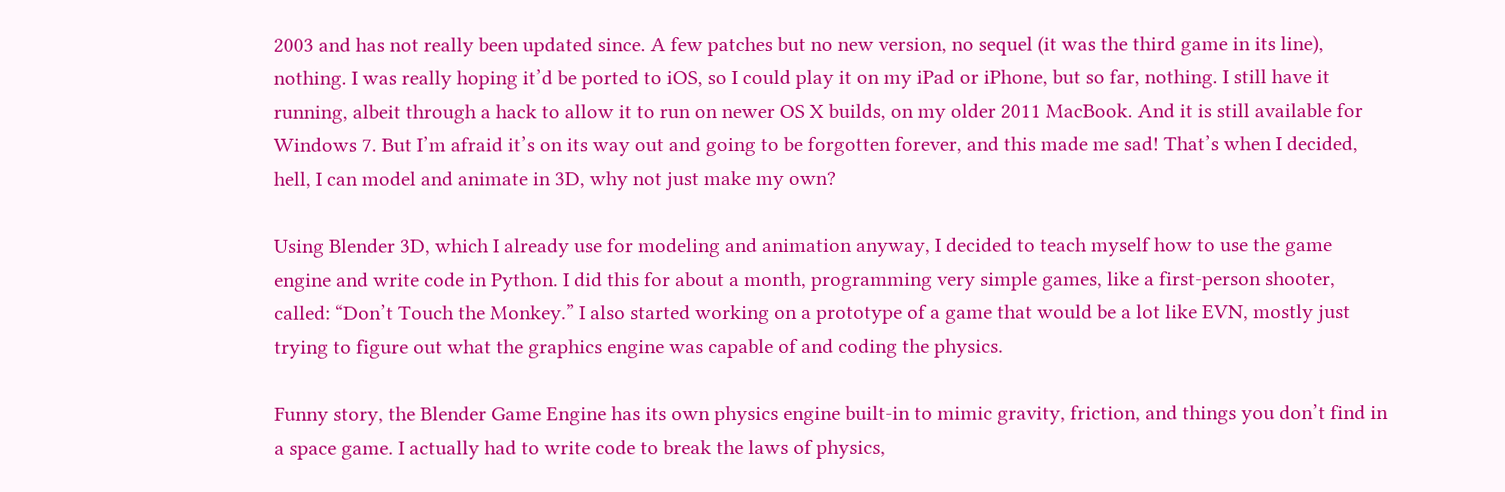2003 and has not really been updated since. A few patches but no new version, no sequel (it was the third game in its line), nothing. I was really hoping it’d be ported to iOS, so I could play it on my iPad or iPhone, but so far, nothing. I still have it running, albeit through a hack to allow it to run on newer OS X builds, on my older 2011 MacBook. And it is still available for Windows 7. But I’m afraid it’s on its way out and going to be forgotten forever, and this made me sad! That’s when I decided, hell, I can model and animate in 3D, why not just make my own?

Using Blender 3D, which I already use for modeling and animation anyway, I decided to teach myself how to use the game engine and write code in Python. I did this for about a month, programming very simple games, like a first-person shooter, called: “Don’t Touch the Monkey.” I also started working on a prototype of a game that would be a lot like EVN, mostly just trying to figure out what the graphics engine was capable of and coding the physics.

Funny story, the Blender Game Engine has its own physics engine built-in to mimic gravity, friction, and things you don’t find in a space game. I actually had to write code to break the laws of physics,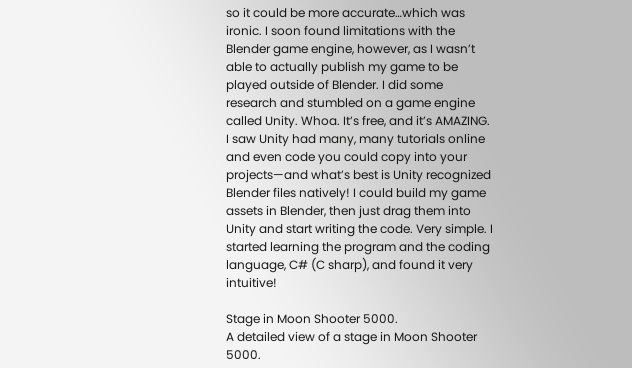so it could be more accurate…which was ironic. I soon found limitations with the Blender game engine, however, as I wasn’t able to actually publish my game to be played outside of Blender. I did some research and stumbled on a game engine called Unity. Whoa. It’s free, and it’s AMAZING. I saw Unity had many, many tutorials online and even code you could copy into your projects—and what’s best is Unity recognized Blender files natively! I could build my game assets in Blender, then just drag them into Unity and start writing the code. Very simple. I started learning the program and the coding language, C# (C sharp), and found it very intuitive!

Stage in Moon Shooter 5000.
A detailed view of a stage in Moon Shooter 5000.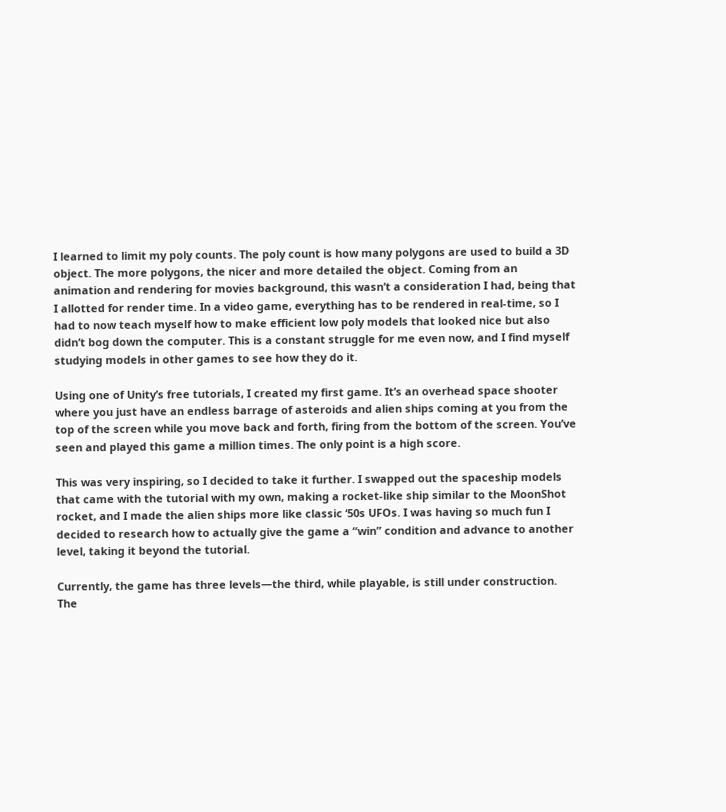I learned to limit my poly counts. The poly count is how many polygons are used to build a 3D object. The more polygons, the nicer and more detailed the object. Coming from an animation and rendering for movies background, this wasn’t a consideration I had, being that I allotted for render time. In a video game, everything has to be rendered in real-time, so I had to now teach myself how to make efficient low poly models that looked nice but also didn’t bog down the computer. This is a constant struggle for me even now, and I find myself studying models in other games to see how they do it.

Using one of Unity’s free tutorials, I created my first game. It’s an overhead space shooter where you just have an endless barrage of asteroids and alien ships coming at you from the top of the screen while you move back and forth, firing from the bottom of the screen. You’ve seen and played this game a million times. The only point is a high score.

This was very inspiring, so I decided to take it further. I swapped out the spaceship models that came with the tutorial with my own, making a rocket-like ship similar to the MoonShot rocket, and I made the alien ships more like classic ‘50s UFOs. I was having so much fun I decided to research how to actually give the game a “win” condition and advance to another level, taking it beyond the tutorial.

Currently, the game has three levels—the third, while playable, is still under construction. The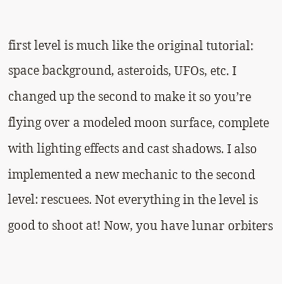first level is much like the original tutorial: space background, asteroids, UFOs, etc. I changed up the second to make it so you’re flying over a modeled moon surface, complete with lighting effects and cast shadows. I also implemented a new mechanic to the second level: rescuees. Not everything in the level is good to shoot at! Now, you have lunar orbiters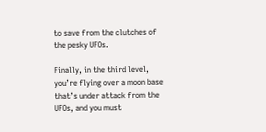to save from the clutches of the pesky UFOs.

Finally, in the third level, you’re flying over a moon base that’s under attack from the UFOs, and you must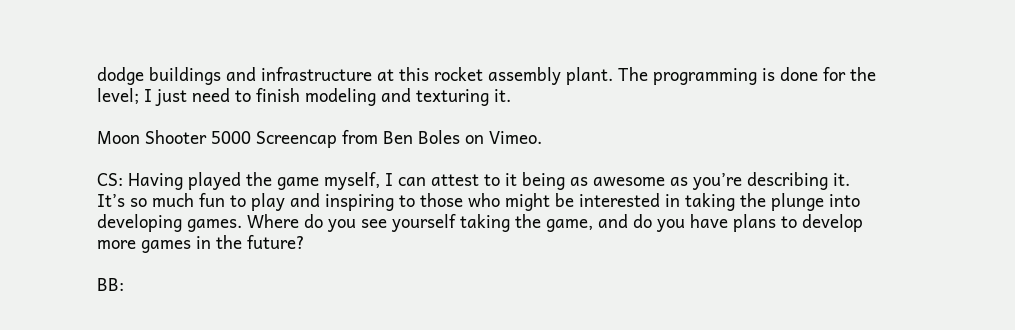dodge buildings and infrastructure at this rocket assembly plant. The programming is done for the level; I just need to finish modeling and texturing it.

Moon Shooter 5000 Screencap from Ben Boles on Vimeo.

CS: Having played the game myself, I can attest to it being as awesome as you’re describing it. It’s so much fun to play and inspiring to those who might be interested in taking the plunge into developing games. Where do you see yourself taking the game, and do you have plans to develop more games in the future?

BB: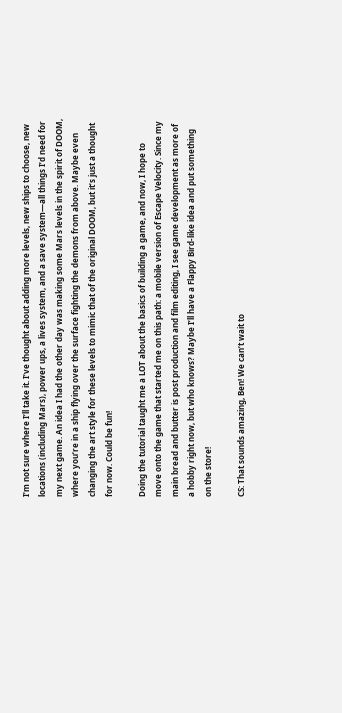I’m not sure where I’ll take it. I’ve thought about adding more levels, new ships to choose, new locations (including Mars), power ups, a lives system, and a save system—all things I’d need for my next game. An idea I had the other day was making some Mars levels in the spirit of DOOM, where you’re in a ship flying over the surface fighting the demons from above. Maybe even changing the art style for these levels to mimic that of the original DOOM, but it’s just a thought for now. Could be fun!

Doing the tutorial taught me a LOT about the basics of building a game, and now, I hope to move onto the game that started me on this path: a mobile version of Escape Velocity. Since my main bread and butter is post production and film editing, I see game development as more of a hobby right now, but who knows? Maybe I’ll have a Flappy Bird-like idea and put something on the store!

CS: That sounds amazing, Ben! We can’t wait to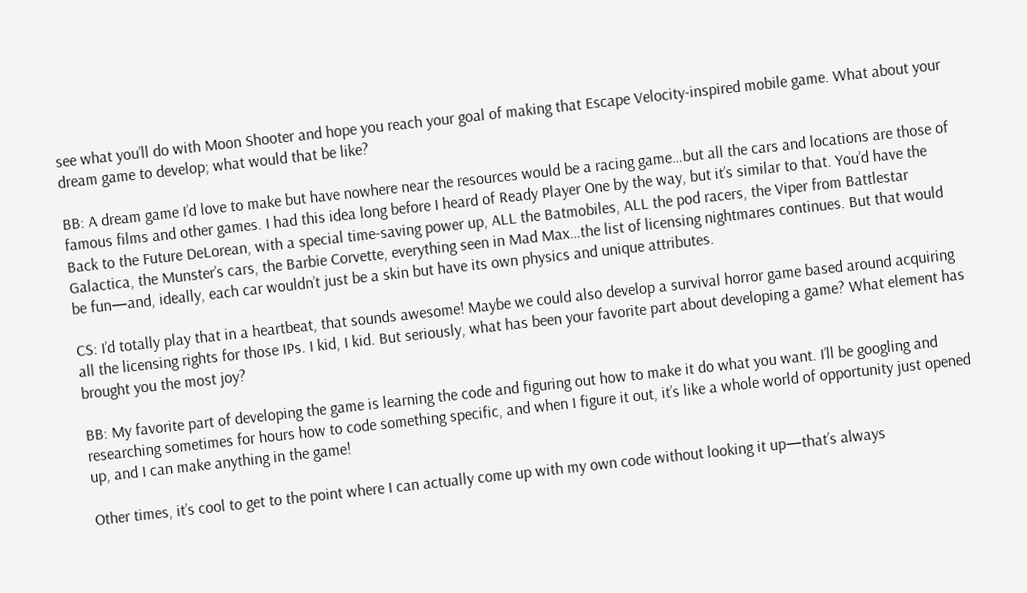see what you’ll do with Moon Shooter and hope you reach your goal of making that Escape Velocity-inspired mobile game. What about your dream game to develop; what would that be like?

BB: A dream game I’d love to make but have nowhere near the resources would be a racing game…but all the cars and locations are those of famous films and other games. I had this idea long before I heard of Ready Player One by the way, but it’s similar to that. You’d have the Back to the Future DeLorean, with a special time-saving power up, ALL the Batmobiles, ALL the pod racers, the Viper from Battlestar Galactica, the Munster’s cars, the Barbie Corvette, everything seen in Mad Max…the list of licensing nightmares continues. But that would be fun—and, ideally, each car wouldn’t just be a skin but have its own physics and unique attributes.

CS: I’d totally play that in a heartbeat, that sounds awesome! Maybe we could also develop a survival horror game based around acquiring all the licensing rights for those IPs. I kid, I kid. But seriously, what has been your favorite part about developing a game? What element has brought you the most joy?

BB: My favorite part of developing the game is learning the code and figuring out how to make it do what you want. I’ll be googling and researching sometimes for hours how to code something specific, and when I figure it out, it’s like a whole world of opportunity just opened up, and I can make anything in the game!

Other times, it’s cool to get to the point where I can actually come up with my own code without looking it up—that’s always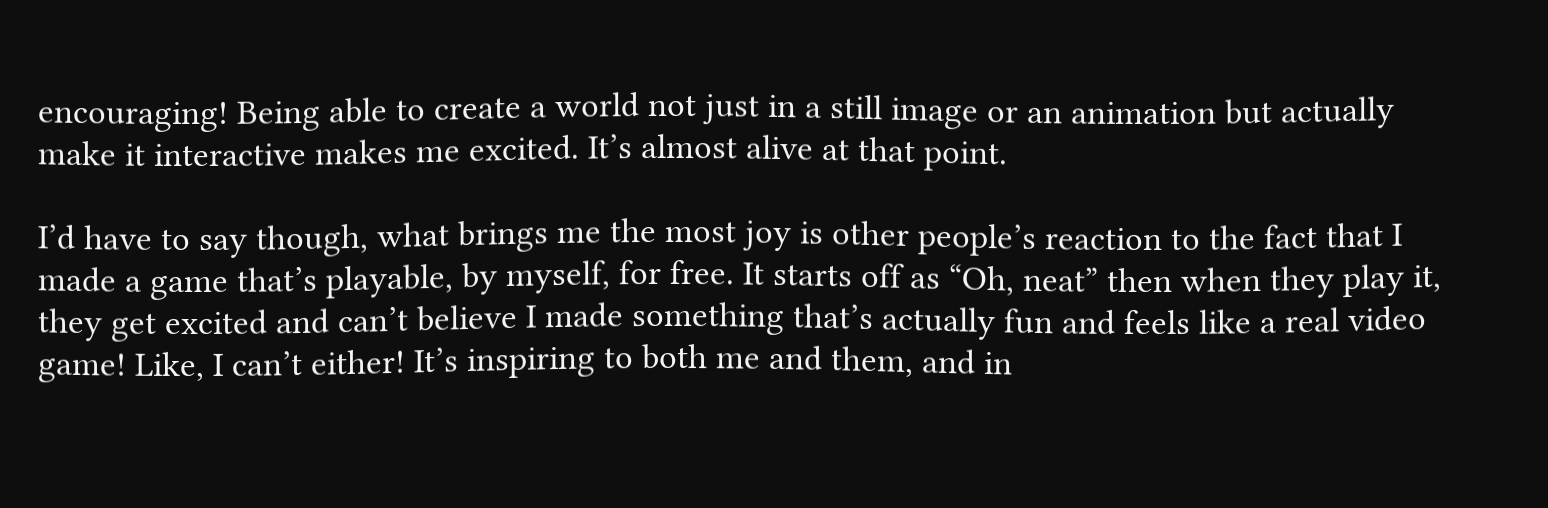encouraging! Being able to create a world not just in a still image or an animation but actually make it interactive makes me excited. It’s almost alive at that point.

I’d have to say though, what brings me the most joy is other people’s reaction to the fact that I made a game that’s playable, by myself, for free. It starts off as “Oh, neat” then when they play it, they get excited and can’t believe I made something that’s actually fun and feels like a real video game! Like, I can’t either! It’s inspiring to both me and them, and in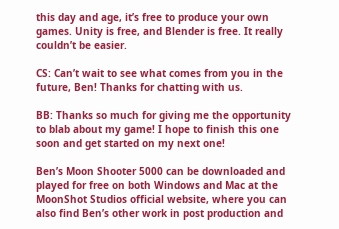this day and age, it’s free to produce your own games. Unity is free, and Blender is free. It really couldn’t be easier.

CS: Can’t wait to see what comes from you in the future, Ben! Thanks for chatting with us.

BB: Thanks so much for giving me the opportunity to blab about my game! I hope to finish this one soon and get started on my next one!

Ben’s Moon Shooter 5000 can be downloaded and played for free on both Windows and Mac at the MoonShot Studios official website, where you can also find Ben’s other work in post production and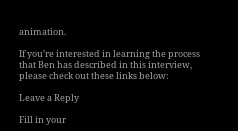animation.

If you’re interested in learning the process that Ben has described in this interview, please check out these links below:

Leave a Reply

Fill in your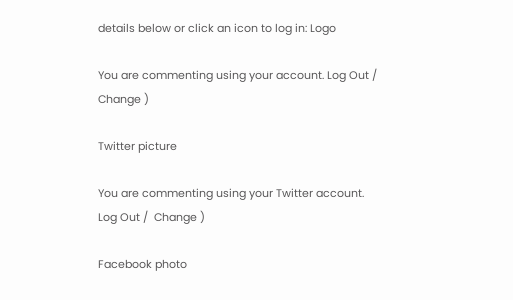details below or click an icon to log in: Logo

You are commenting using your account. Log Out /  Change )

Twitter picture

You are commenting using your Twitter account. Log Out /  Change )

Facebook photo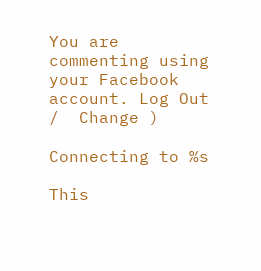You are commenting using your Facebook account. Log Out /  Change )

Connecting to %s

This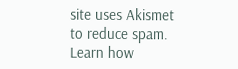site uses Akismet to reduce spam. Learn how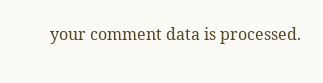your comment data is processed.